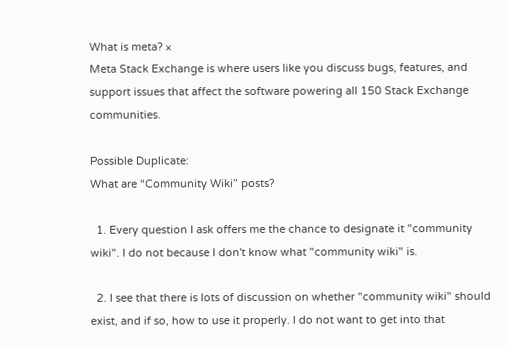What is meta? ×
Meta Stack Exchange is where users like you discuss bugs, features, and support issues that affect the software powering all 150 Stack Exchange communities.

Possible Duplicate:
What are “Community Wiki” posts?

  1. Every question I ask offers me the chance to designate it "community wiki". I do not because I don't know what "community wiki" is.

  2. I see that there is lots of discussion on whether "community wiki" should exist, and if so, how to use it properly. I do not want to get into that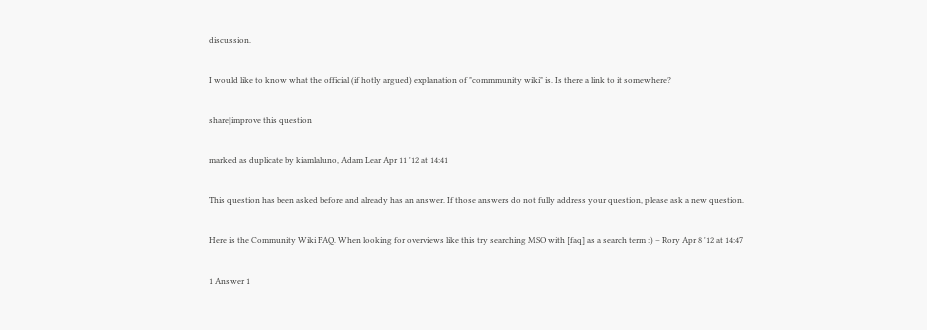discussion.

I would like to know what the official (if hotly argued) explanation of "commmunity wiki" is. Is there a link to it somewhere?

share|improve this question

marked as duplicate by kiamlaluno, Adam Lear Apr 11 '12 at 14:41

This question has been asked before and already has an answer. If those answers do not fully address your question, please ask a new question.

Here is the Community Wiki FAQ. When looking for overviews like this try searching MSO with [faq] as a search term :) – Rory Apr 8 '12 at 14:47

1 Answer 1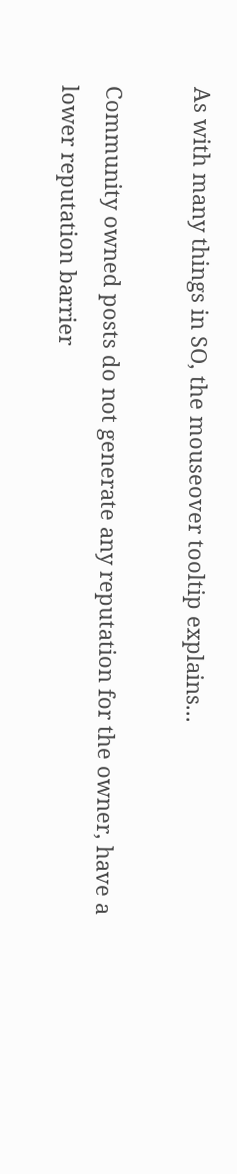As with many things in SO, the mouseover tooltip explains...

Community owned posts do not generate any reputation for the owner, have a lower reputation barrier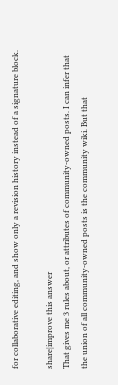for collaborative editing, and show only a revision history instead of a signature block.

share|improve this answer
That gives me 3 rules about, or attributes of community-owned posts. I can infer that the union of all community-owned posts is the community wiki. But that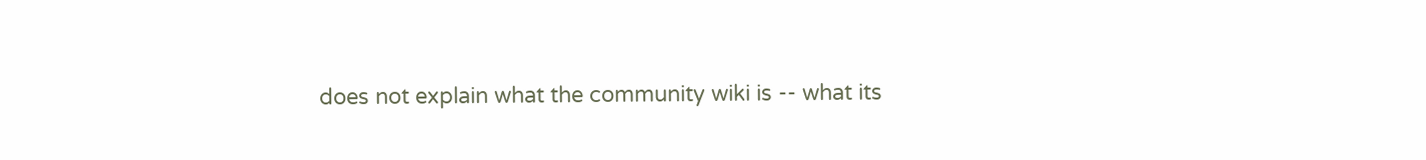does not explain what the community wiki is -- what its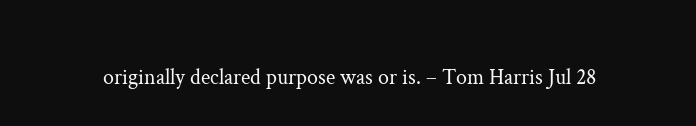originally declared purpose was or is. – Tom Harris Jul 28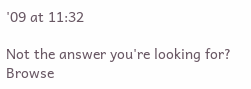'09 at 11:32

Not the answer you're looking for? Browse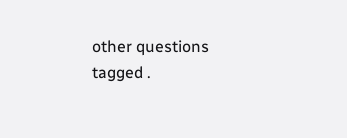other questions tagged .